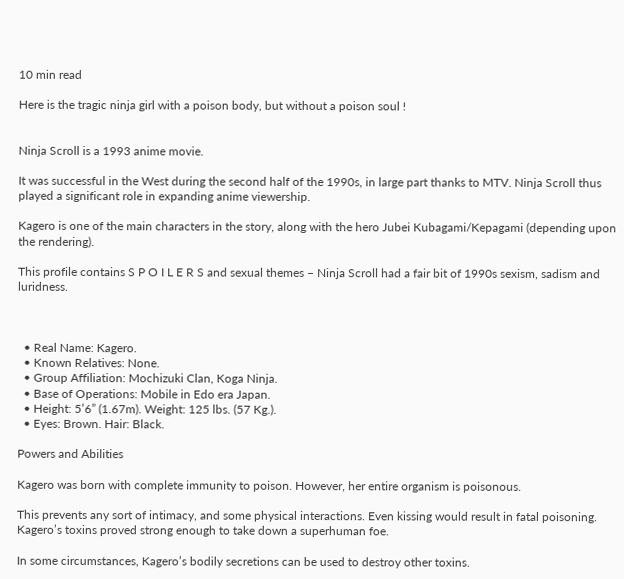10 min read

Here is the tragic ninja girl with a poison body, but without a poison soul !


Ninja Scroll is a 1993 anime movie.

It was successful in the West during the second half of the 1990s, in large part thanks to MTV. Ninja Scroll thus played a significant role in expanding anime viewership.

Kagero is one of the main characters in the story, along with the hero Jubei Kubagami/Kepagami (depending upon the rendering).

This profile contains S P O I L E R S and sexual themes – Ninja Scroll had a fair bit of 1990s sexism, sadism and luridness.



  • Real Name: Kagero.
  • Known Relatives: None.
  • Group Affiliation: Mochizuki Clan, Koga Ninja.
  • Base of Operations: Mobile in Edo era Japan.
  • Height: 5’6” (1.67m). Weight: 125 lbs. (57 Kg.).
  • Eyes: Brown. Hair: Black.

Powers and Abilities

Kagero was born with complete immunity to poison. However, her entire organism is poisonous.

This prevents any sort of intimacy, and some physical interactions. Even kissing would result in fatal poisoning. Kagero’s toxins proved strong enough to take down a superhuman foe.

In some circumstances, Kagero’s bodily secretions can be used to destroy other toxins.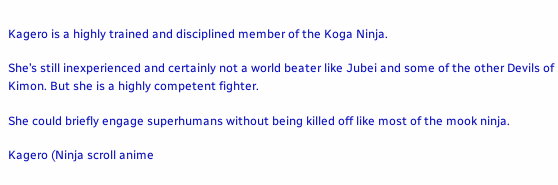Kagero is a highly trained and disciplined member of the Koga Ninja.

She’s still inexperienced and certainly not a world beater like Jubei and some of the other Devils of Kimon. But she is a highly competent fighter.

She could briefly engage superhumans without being killed off like most of the mook ninja.

Kagero (Ninja scroll anime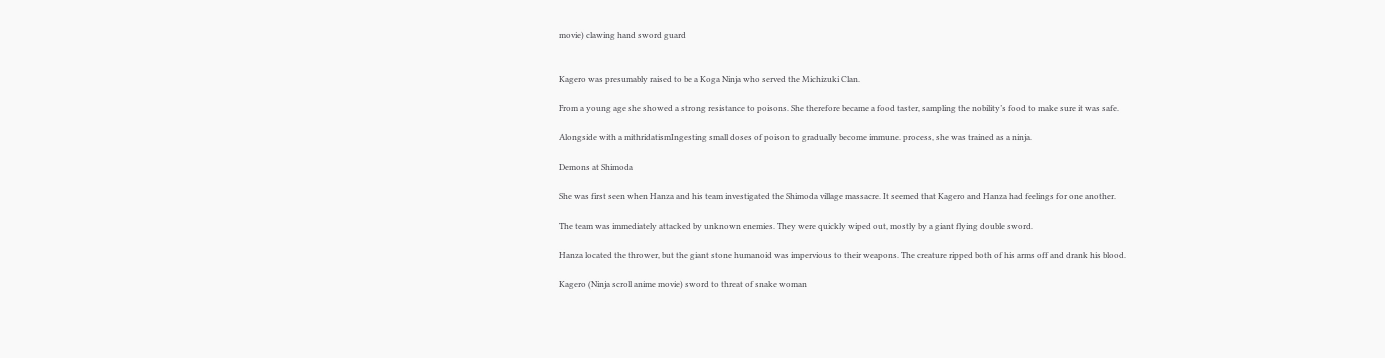movie) clawing hand sword guard


Kagero was presumably raised to be a Koga Ninja who served the Michizuki Clan.

From a young age she showed a strong resistance to poisons. She therefore became a food taster, sampling the nobility’s food to make sure it was safe.

Alongside with a mithridatismIngesting small doses of poison to gradually become immune. process, she was trained as a ninja.

Demons at Shimoda

She was first seen when Hanza and his team investigated the Shimoda village massacre. It seemed that Kagero and Hanza had feelings for one another.

The team was immediately attacked by unknown enemies. They were quickly wiped out, mostly by a giant flying double sword.

Hanza located the thrower, but the giant stone humanoid was impervious to their weapons. The creature ripped both of his arms off and drank his blood.

Kagero (Ninja scroll anime movie) sword to threat of snake woman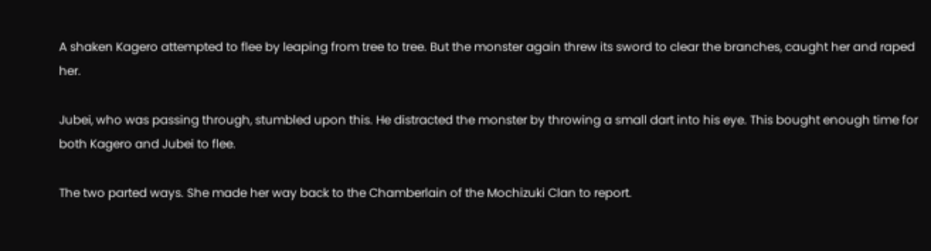A shaken Kagero attempted to flee by leaping from tree to tree. But the monster again threw its sword to clear the branches, caught her and raped her.

Jubei, who was passing through, stumbled upon this. He distracted the monster by throwing a small dart into his eye. This bought enough time for both Kagero and Jubei to flee.

The two parted ways. She made her way back to the Chamberlain of the Mochizuki Clan to report.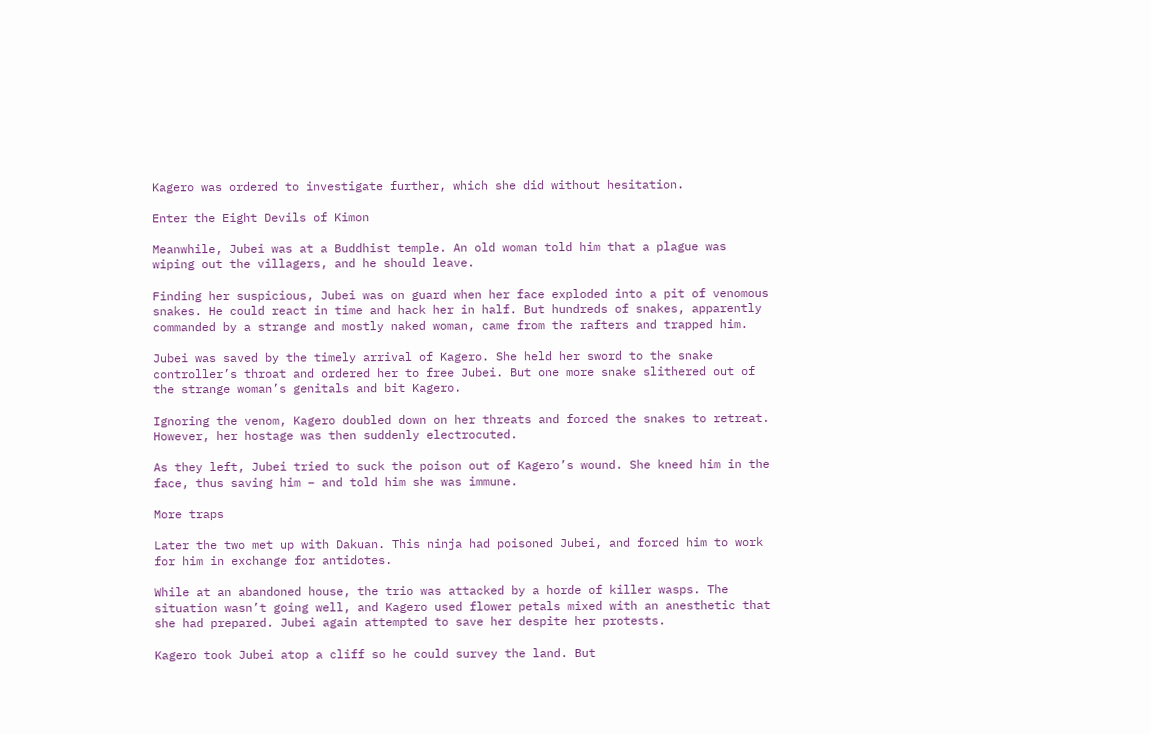Kagero was ordered to investigate further, which she did without hesitation.

Enter the Eight Devils of Kimon

Meanwhile, Jubei was at a Buddhist temple. An old woman told him that a plague was wiping out the villagers, and he should leave.

Finding her suspicious, Jubei was on guard when her face exploded into a pit of venomous snakes. He could react in time and hack her in half. But hundreds of snakes, apparently commanded by a strange and mostly naked woman, came from the rafters and trapped him.

Jubei was saved by the timely arrival of Kagero. She held her sword to the snake controller’s throat and ordered her to free Jubei. But one more snake slithered out of the strange woman’s genitals and bit Kagero.

Ignoring the venom, Kagero doubled down on her threats and forced the snakes to retreat. However, her hostage was then suddenly electrocuted.

As they left, Jubei tried to suck the poison out of Kagero’s wound. She kneed him in the face, thus saving him – and told him she was immune.

More traps

Later the two met up with Dakuan. This ninja had poisoned Jubei, and forced him to work for him in exchange for antidotes.

While at an abandoned house, the trio was attacked by a horde of killer wasps. The situation wasn’t going well, and Kagero used flower petals mixed with an anesthetic that she had prepared. Jubei again attempted to save her despite her protests.

Kagero took Jubei atop a cliff so he could survey the land. But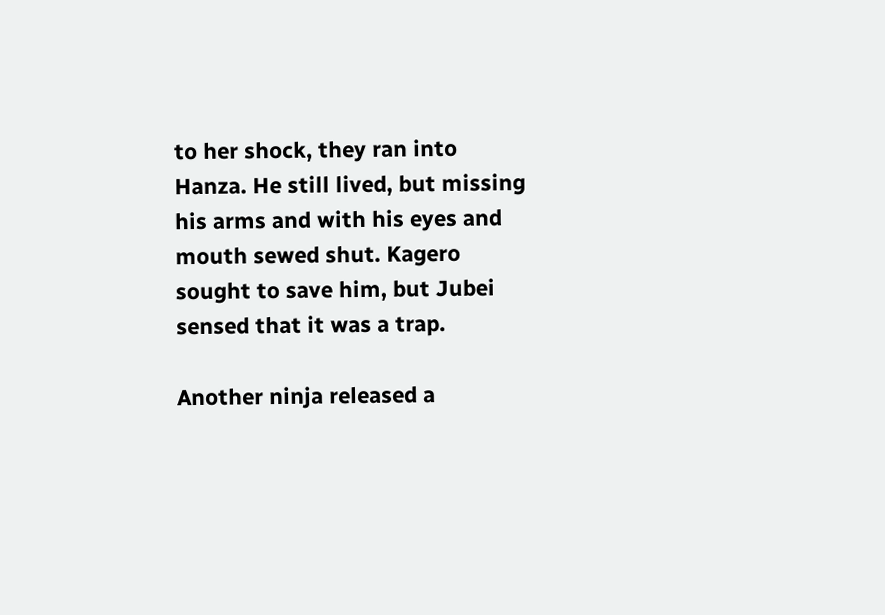to her shock, they ran into Hanza. He still lived, but missing his arms and with his eyes and mouth sewed shut. Kagero sought to save him, but Jubei sensed that it was a trap.

Another ninja released a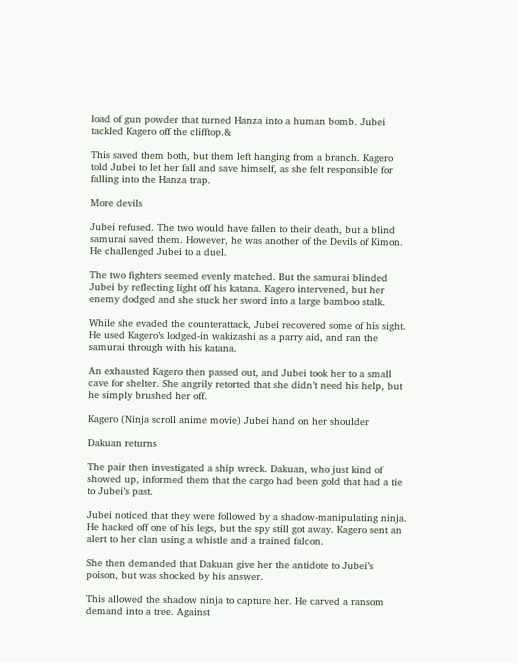load of gun powder that turned Hanza into a human bomb. Jubei tackled Kagero off the clifftop.&

This saved them both, but them left hanging from a branch. Kagero told Jubei to let her fall and save himself, as she felt responsible for falling into the Hanza trap.

More devils

Jubei refused. The two would have fallen to their death, but a blind samurai saved them. However, he was another of the Devils of Kimon. He challenged Jubei to a duel.

The two fighters seemed evenly matched. But the samurai blinded Jubei by reflecting light off his katana. Kagero intervened, but her enemy dodged and she stuck her sword into a large bamboo stalk.

While she evaded the counterattack, Jubei recovered some of his sight. He used Kagero’s lodged-in wakizashi as a parry aid, and ran the samurai through with his katana.

An exhausted Kagero then passed out, and Jubei took her to a small cave for shelter. She angrily retorted that she didn’t need his help, but he simply brushed her off.

Kagero (Ninja scroll anime movie) Jubei hand on her shoulder

Dakuan returns

The pair then investigated a ship wreck. Dakuan, who just kind of showed up, informed them that the cargo had been gold that had a tie to Jubei’s past.

Jubei noticed that they were followed by a shadow-manipulating ninja. He hacked off one of his legs, but the spy still got away. Kagero sent an alert to her clan using a whistle and a trained falcon.

She then demanded that Dakuan give her the antidote to Jubei’s poison, but was shocked by his answer.

This allowed the shadow ninja to capture her. He carved a ransom demand into a tree. Against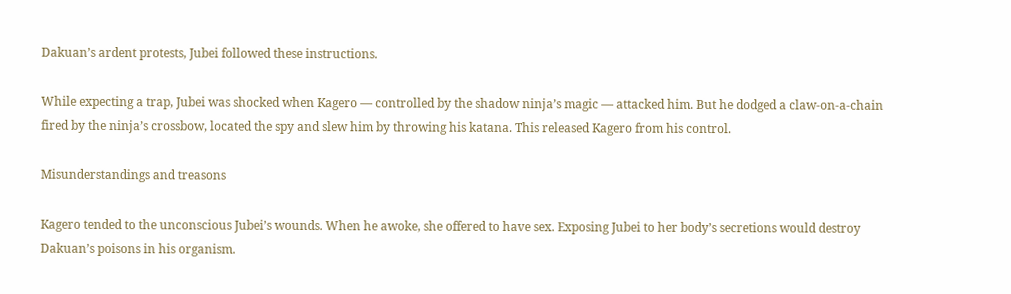Dakuan’s ardent protests, Jubei followed these instructions.

While expecting a trap, Jubei was shocked when Kagero — controlled by the shadow ninja’s magic — attacked him. But he dodged a claw-on-a-chain fired by the ninja’s crossbow, located the spy and slew him by throwing his katana. This released Kagero from his control.

Misunderstandings and treasons

Kagero tended to the unconscious Jubei’s wounds. When he awoke, she offered to have sex. Exposing Jubei to her body’s secretions would destroy Dakuan’s poisons in his organism.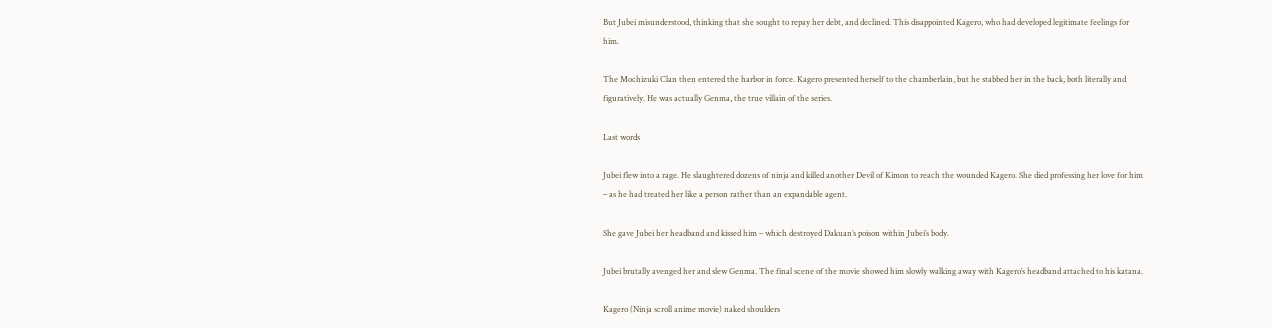But Jubei misunderstood, thinking that she sought to repay her debt, and declined. This disappointed Kagero, who had developed legitimate feelings for him.

The Mochizuki Clan then entered the harbor in force. Kagero presented herself to the chamberlain, but he stabbed her in the back, both literally and figuratively. He was actually Genma, the true villain of the series.

Last words

Jubei flew into a rage. He slaughtered dozens of ninja and killed another Devil of Kimon to reach the wounded Kagero. She died professing her love for him – as he had treated her like a person rather than an expandable agent.

She gave Jubei her headband and kissed him – which destroyed Dakuan’s poison within Jubei’s body.

Jubei brutally avenged her and slew Genma. The final scene of the movie showed him slowly walking away with Kagero’s headband attached to his katana.

Kagero (Ninja scroll anime movie) naked shoulders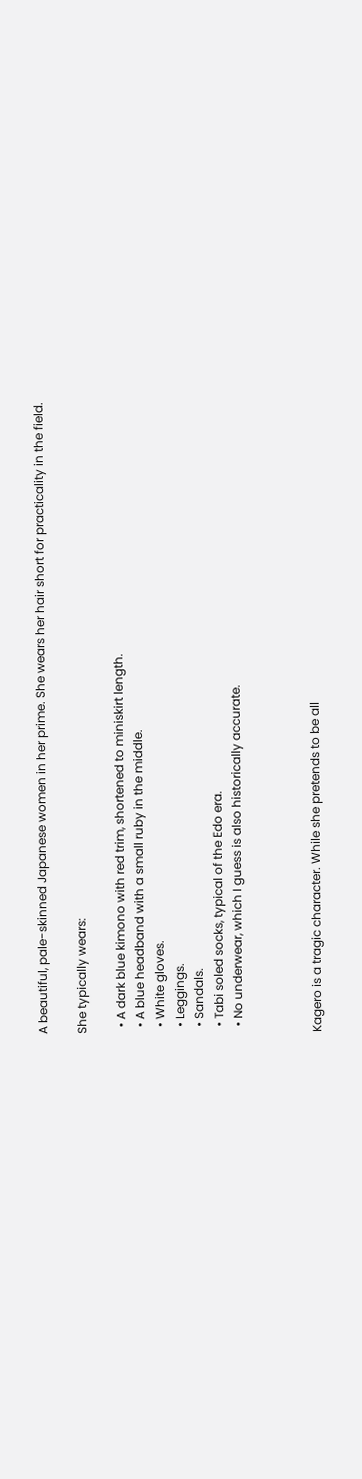A beautiful, pale-skinned Japanese women in her prime. She wears her hair short for practicality in the field.

She typically wears:

  • A dark blue kimono with red trim, shortened to miniskirt length.
  • A blue headband with a small ruby in the middle.
  • White gloves.
  • Leggings.
  • Sandals.
  • Tabi soled socks, typical of the Edo era.
  • No underwear, which I guess is also historically accurate.



Kagero is a tragic character. While she pretends to be all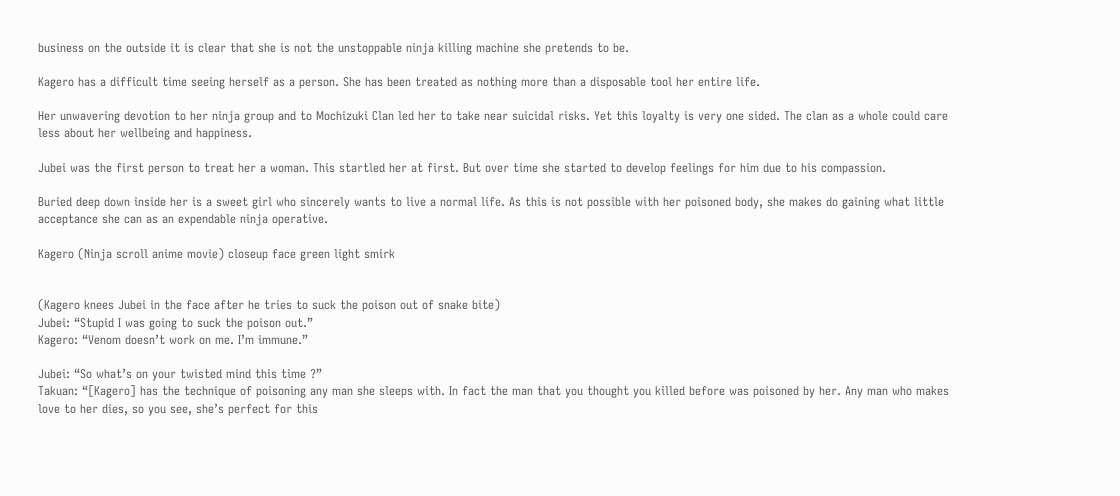business on the outside it is clear that she is not the unstoppable ninja killing machine she pretends to be.

Kagero has a difficult time seeing herself as a person. She has been treated as nothing more than a disposable tool her entire life.

Her unwavering devotion to her ninja group and to Mochizuki Clan led her to take near suicidal risks. Yet this loyalty is very one sided. The clan as a whole could care less about her wellbeing and happiness.

Jubei was the first person to treat her a woman. This startled her at first. But over time she started to develop feelings for him due to his compassion.

Buried deep down inside her is a sweet girl who sincerely wants to live a normal life. As this is not possible with her poisoned body, she makes do gaining what little acceptance she can as an expendable ninja operative.

Kagero (Ninja scroll anime movie) closeup face green light smirk


(Kagero knees Jubei in the face after he tries to suck the poison out of snake bite)
Jubei: “Stupid I was going to suck the poison out.”
Kagero: “Venom doesn’t work on me. I’m immune.”

Jubei: “So what’s on your twisted mind this time ?”
Takuan: “[Kagero] has the technique of poisoning any man she sleeps with. In fact the man that you thought you killed before was poisoned by her. Any man who makes love to her dies, so you see, she’s perfect for this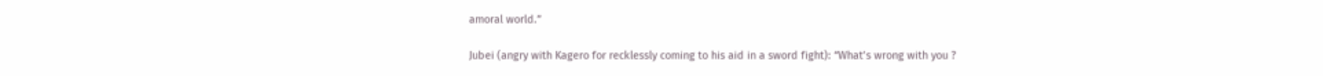amoral world.”

Jubei (angry with Kagero for recklessly coming to his aid in a sword fight): “What’s wrong with you ?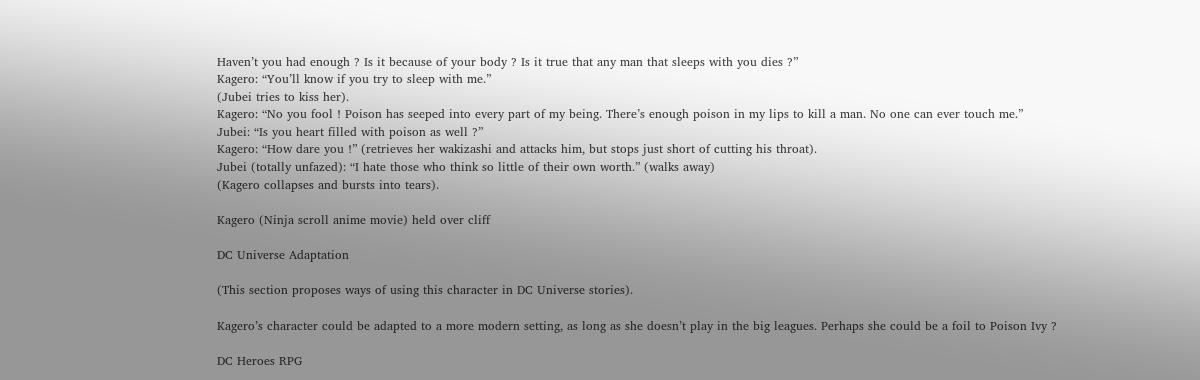Haven’t you had enough ? Is it because of your body ? Is it true that any man that sleeps with you dies ?”
Kagero: “You’ll know if you try to sleep with me.”
(Jubei tries to kiss her).
Kagero: “No you fool ! Poison has seeped into every part of my being. There’s enough poison in my lips to kill a man. No one can ever touch me.”
Jubei: “Is you heart filled with poison as well ?”
Kagero: “How dare you !” (retrieves her wakizashi and attacks him, but stops just short of cutting his throat).
Jubei (totally unfazed): “I hate those who think so little of their own worth.” (walks away)
(Kagero collapses and bursts into tears).

Kagero (Ninja scroll anime movie) held over cliff

DC Universe Adaptation

(This section proposes ways of using this character in DC Universe stories).

Kagero’s character could be adapted to a more modern setting, as long as she doesn’t play in the big leagues. Perhaps she could be a foil to Poison Ivy ?

DC Heroes RPG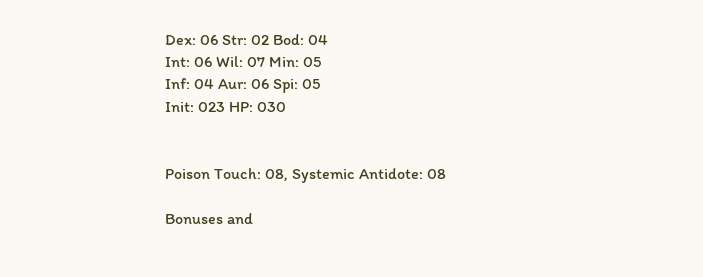Dex: 06 Str: 02 Bod: 04
Int: 06 Wil: 07 Min: 05
Inf: 04 Aur: 06 Spi: 05
Init: 023 HP: 030


Poison Touch: 08, Systemic Antidote: 08

Bonuses and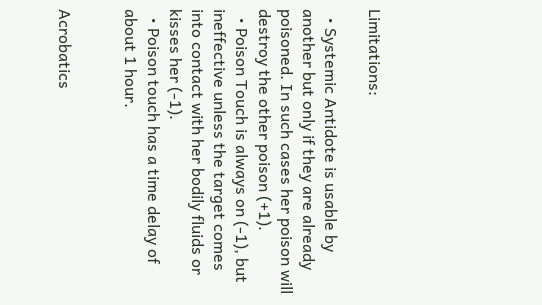Limitations:

  • Systemic Antidote is usable by another but only if they are already poisoned. In such cases her poison will destroy the other poison (+1).
  • Poison Touch is always on (-1), but ineffective unless the target comes into contact with her bodily fluids or kisses her (-1).
  • Poison touch has a time delay of about 1 hour.


Acrobatics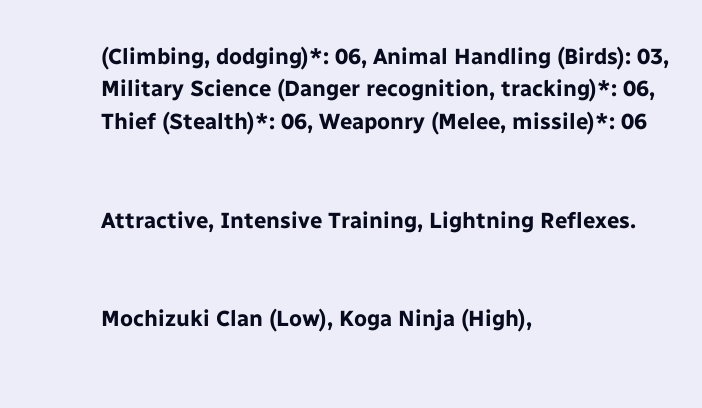(Climbing, dodging)*: 06, Animal Handling (Birds): 03, Military Science (Danger recognition, tracking)*: 06, Thief (Stealth)*: 06, Weaponry (Melee, missile)*: 06


Attractive, Intensive Training, Lightning Reflexes.


Mochizuki Clan (Low), Koga Ninja (High),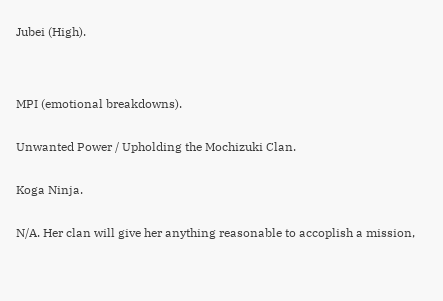Jubei (High).




MPI (emotional breakdowns).


Unwanted Power / Upholding the Mochizuki Clan.


Koga Ninja.


N/A. Her clan will give her anything reasonable to accoplish a mission,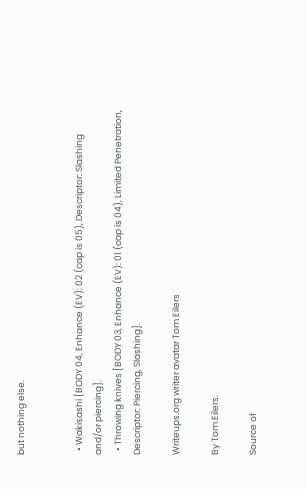but nothing else.


  • Wakisashi [BODY 04, Enhance (EV): 02 (cap is 05), Descriptor: Slashing and/or piercing].
  • Throwing knives [BODY 03, Enhance (EV): 01 (cap is 04), Limited Penetration, Descriptor: Piercing, Slashing].

Writeups.org writer avatar Tom Eilers

By Tom Eilers.

Source of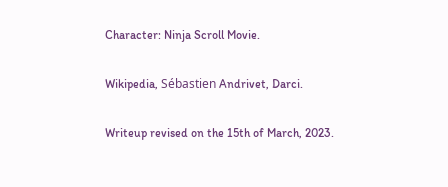Character: Ninja Scroll Movie.

Wikipedia, Sébastien Andrivet, Darci.

Writeup revised on the 15th of March, 2023.